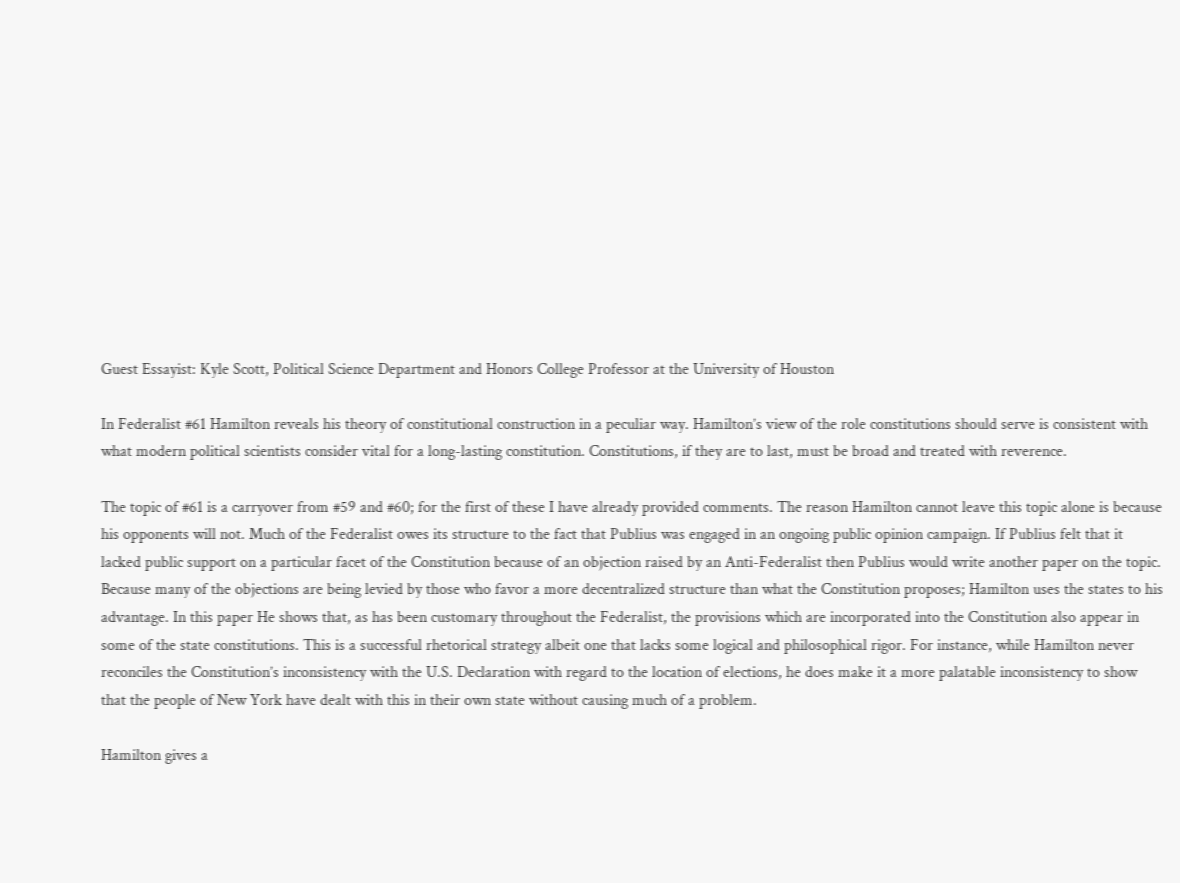Guest Essayist: Kyle Scott, Political Science Department and Honors College Professor at the University of Houston

In Federalist #61 Hamilton reveals his theory of constitutional construction in a peculiar way. Hamilton’s view of the role constitutions should serve is consistent with what modern political scientists consider vital for a long-lasting constitution. Constitutions, if they are to last, must be broad and treated with reverence.

The topic of #61 is a carryover from #59 and #60; for the first of these I have already provided comments. The reason Hamilton cannot leave this topic alone is because his opponents will not. Much of the Federalist owes its structure to the fact that Publius was engaged in an ongoing public opinion campaign. If Publius felt that it lacked public support on a particular facet of the Constitution because of an objection raised by an Anti-Federalist then Publius would write another paper on the topic. Because many of the objections are being levied by those who favor a more decentralized structure than what the Constitution proposes; Hamilton uses the states to his advantage. In this paper He shows that, as has been customary throughout the Federalist, the provisions which are incorporated into the Constitution also appear in some of the state constitutions. This is a successful rhetorical strategy albeit one that lacks some logical and philosophical rigor. For instance, while Hamilton never reconciles the Constitution’s inconsistency with the U.S. Declaration with regard to the location of elections, he does make it a more palatable inconsistency to show that the people of New York have dealt with this in their own state without causing much of a problem.

Hamilton gives a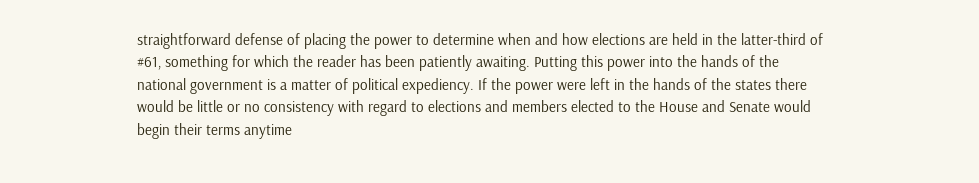straightforward defense of placing the power to determine when and how elections are held in the latter-third of #61, something for which the reader has been patiently awaiting. Putting this power into the hands of the national government is a matter of political expediency. If the power were left in the hands of the states there would be little or no consistency with regard to elections and members elected to the House and Senate would begin their terms anytime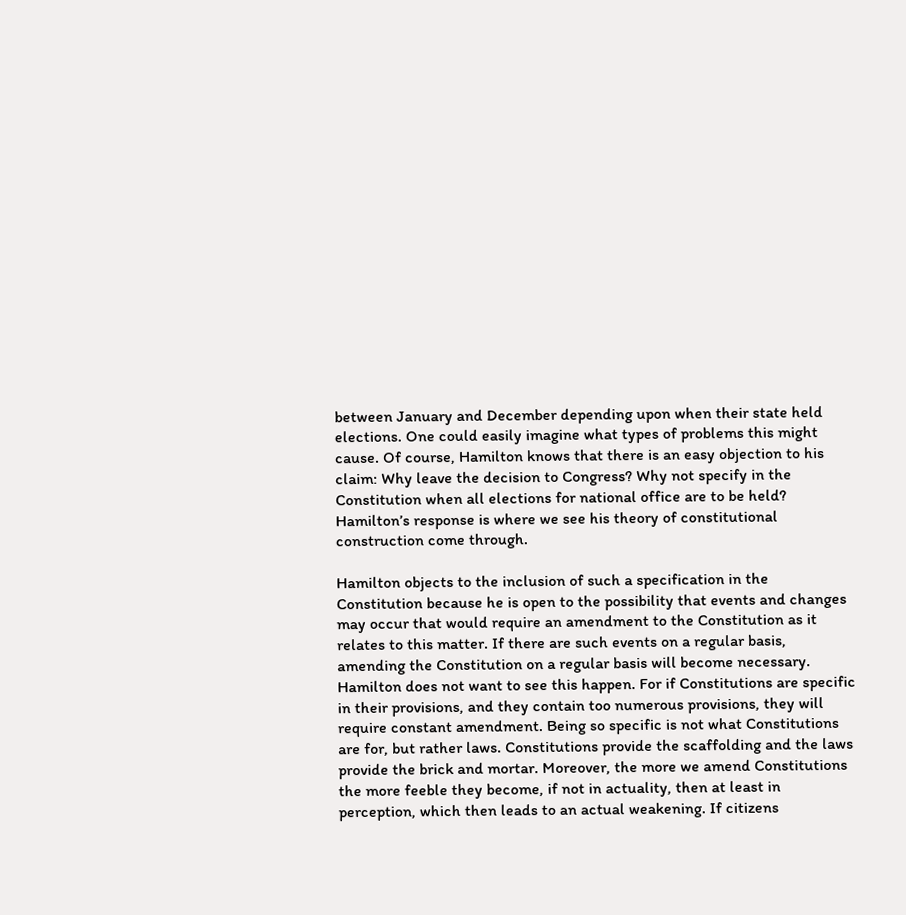between January and December depending upon when their state held elections. One could easily imagine what types of problems this might cause. Of course, Hamilton knows that there is an easy objection to his claim: Why leave the decision to Congress? Why not specify in the Constitution when all elections for national office are to be held? Hamilton’s response is where we see his theory of constitutional construction come through.

Hamilton objects to the inclusion of such a specification in the Constitution because he is open to the possibility that events and changes may occur that would require an amendment to the Constitution as it relates to this matter. If there are such events on a regular basis, amending the Constitution on a regular basis will become necessary. Hamilton does not want to see this happen. For if Constitutions are specific in their provisions, and they contain too numerous provisions, they will require constant amendment. Being so specific is not what Constitutions are for, but rather laws. Constitutions provide the scaffolding and the laws provide the brick and mortar. Moreover, the more we amend Constitutions the more feeble they become, if not in actuality, then at least in perception, which then leads to an actual weakening. If citizens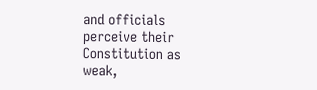and officials perceive their Constitution as weak,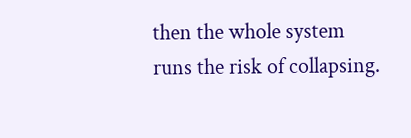then the whole system runs the risk of collapsing.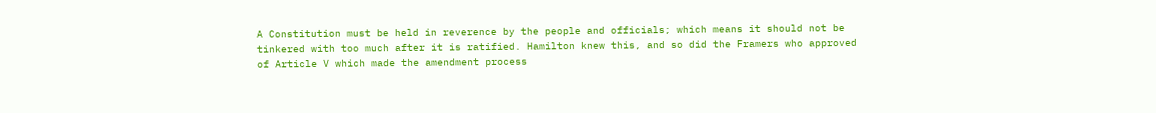A Constitution must be held in reverence by the people and officials; which means it should not be tinkered with too much after it is ratified. Hamilton knew this, and so did the Framers who approved of Article V which made the amendment process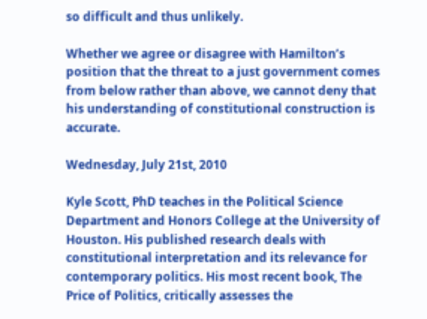so difficult and thus unlikely.

Whether we agree or disagree with Hamilton’s position that the threat to a just government comes from below rather than above, we cannot deny that his understanding of constitutional construction is accurate.

Wednesday, July 21st, 2010

Kyle Scott, PhD teaches in the Political Science Department and Honors College at the University of Houston. His published research deals with constitutional interpretation and its relevance for contemporary politics. His most recent book, The Price of Politics, critically assesses the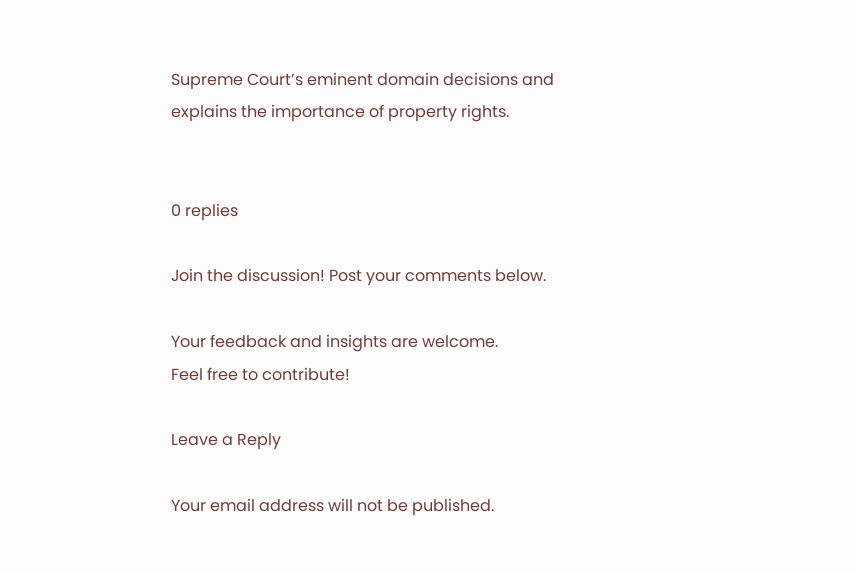Supreme Court’s eminent domain decisions and explains the importance of property rights.


0 replies

Join the discussion! Post your comments below.

Your feedback and insights are welcome.
Feel free to contribute!

Leave a Reply

Your email address will not be published.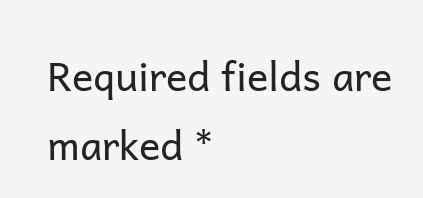Required fields are marked *